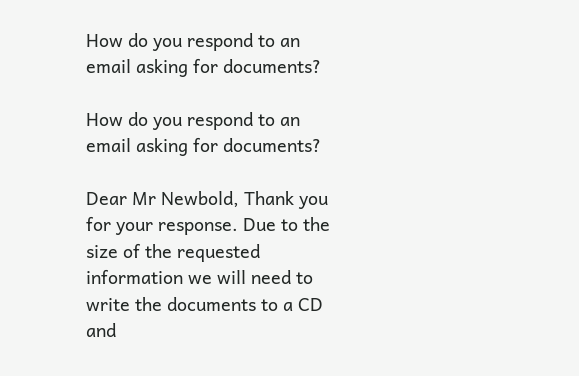How do you respond to an email asking for documents?

How do you respond to an email asking for documents?

Dear Mr Newbold, Thank you for your response. Due to the size of the requested information we will need to write the documents to a CD and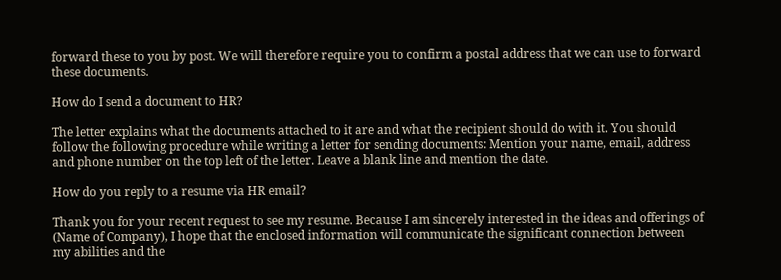forward these to you by post. We will therefore require you to confirm a postal address that we can use to forward these documents.

How do I send a document to HR?

The letter explains what the documents attached to it are and what the recipient should do with it. You should follow the following procedure while writing a letter for sending documents: Mention your name, email, address and phone number on the top left of the letter. Leave a blank line and mention the date.

How do you reply to a resume via HR email?

Thank you for your recent request to see my resume. Because I am sincerely interested in the ideas and offerings of (Name of Company), I hope that the enclosed information will communicate the significant connection between my abilities and the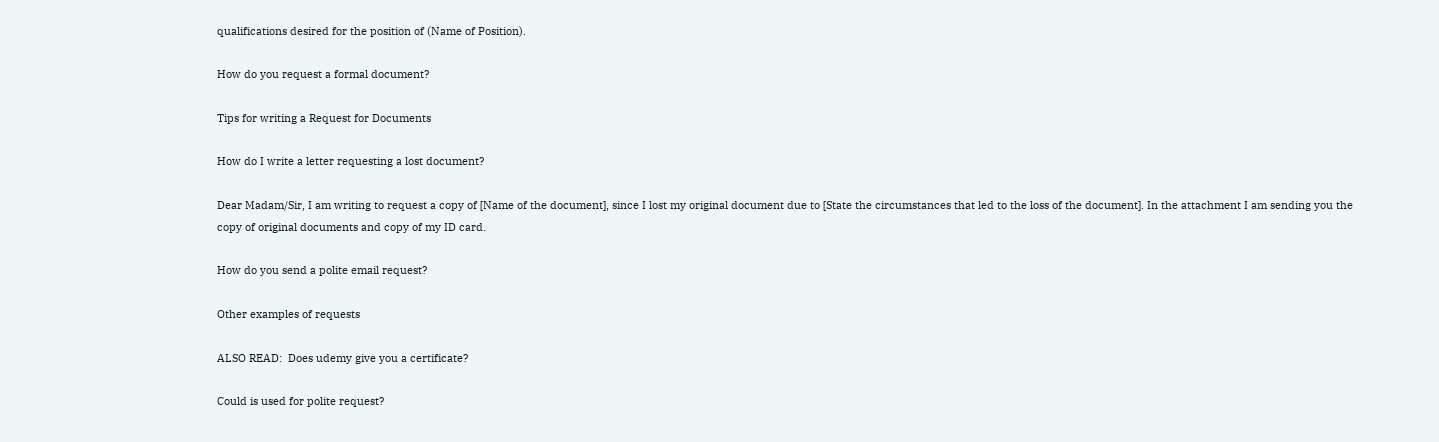qualifications desired for the position of (Name of Position).

How do you request a formal document?

Tips for writing a Request for Documents

How do I write a letter requesting a lost document?

Dear Madam/Sir, I am writing to request a copy of [Name of the document], since I lost my original document due to [State the circumstances that led to the loss of the document]. In the attachment I am sending you the copy of original documents and copy of my ID card.

How do you send a polite email request?

Other examples of requests

ALSO READ:  Does udemy give you a certificate?

Could is used for polite request?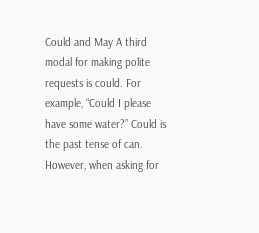Could and May A third modal for making polite requests is could. For example, “Could I please have some water?” Could is the past tense of can. However, when asking for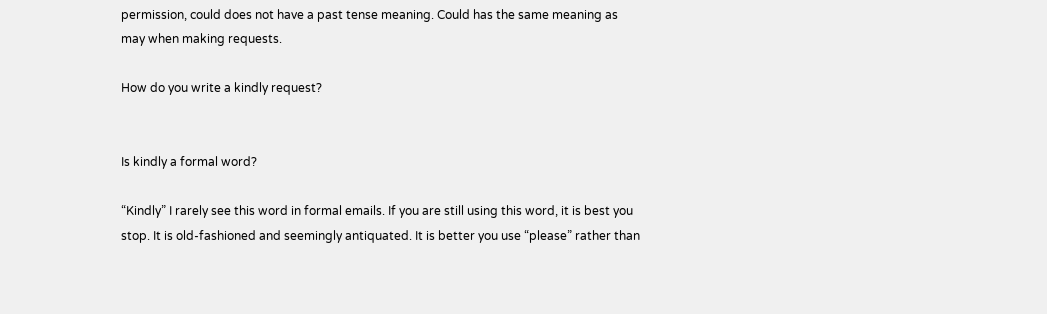permission, could does not have a past tense meaning. Could has the same meaning as may when making requests.

How do you write a kindly request?


Is kindly a formal word?

“Kindly” I rarely see this word in formal emails. If you are still using this word, it is best you stop. It is old-fashioned and seemingly antiquated. It is better you use “please” rather than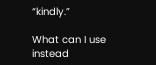“kindly.”

What can I use instead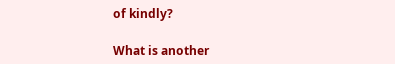of kindly?

What is another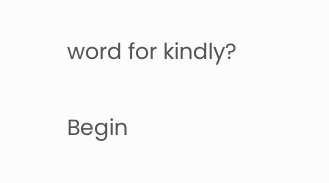word for kindly?

Begin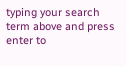typing your search term above and press enter to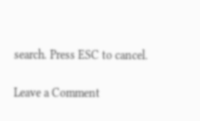search. Press ESC to cancel.

Leave a Comment